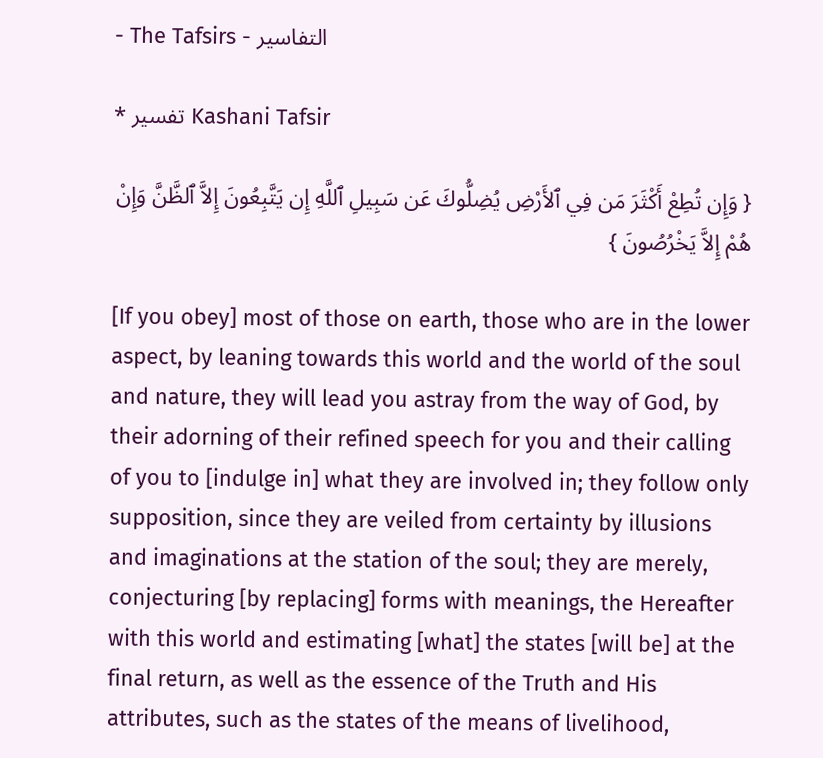- The Tafsirs - التفاسير

* تفسير Kashani Tafsir

{ وَإِن تُطِعْ أَكْثَرَ مَن فِي ٱلأَرْضِ يُضِلُّوكَ عَن سَبِيلِ ٱللَّهِ إِن يَتَّبِعُونَ إِلاَّ ٱلظَّنَّ وَإِنْ هُمْ إِلاَّ يَخْرُصُونَ }

[If you obey] most of those on earth, those who are in the lower aspect, by leaning towards this world and the world of the soul and nature, they will lead you astray from the way of God, by their adorning of their refined speech for you and their calling of you to [indulge in] what they are involved in; they follow only supposition, since they are veiled from certainty by illusions and imaginations at the station of the soul; they are merely, conjecturing [by replacing] forms with meanings, the Hereafter with this world and estimating [what] the states [will be] at the final return, as well as the essence of the Truth and His attributes, such as the states of the means of livelihood,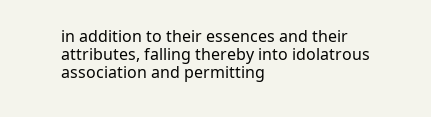in addition to their essences and their attributes, falling thereby into idolatrous association and permitting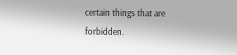certain things that are forbidden.